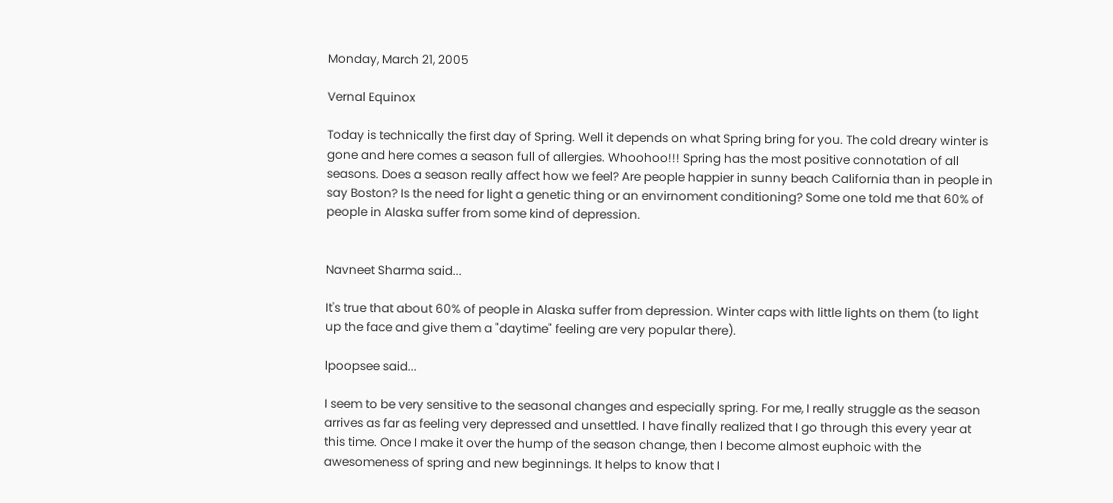Monday, March 21, 2005

Vernal Equinox

Today is technically the first day of Spring. Well it depends on what Spring bring for you. The cold dreary winter is gone and here comes a season full of allergies. Whoohoo!!! Spring has the most positive connotation of all seasons. Does a season really affect how we feel? Are people happier in sunny beach California than in people in say Boston? Is the need for light a genetic thing or an envirnoment conditioning? Some one told me that 60% of people in Alaska suffer from some kind of depression.


Navneet Sharma said...

It's true that about 60% of people in Alaska suffer from depression. Winter caps with little lights on them (to light up the face and give them a "daytime" feeling are very popular there).

lpoopsee said...

I seem to be very sensitive to the seasonal changes and especially spring. For me, I really struggle as the season arrives as far as feeling very depressed and unsettled. I have finally realized that I go through this every year at this time. Once I make it over the hump of the season change, then I become almost euphoic with the awesomeness of spring and new beginnings. It helps to know that I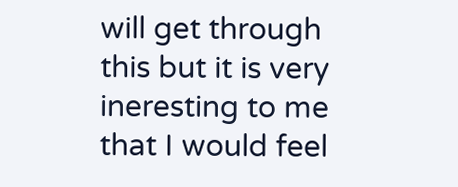will get through this but it is very ineresting to me that I would feel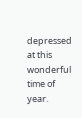depressed at this wonderful time of year.